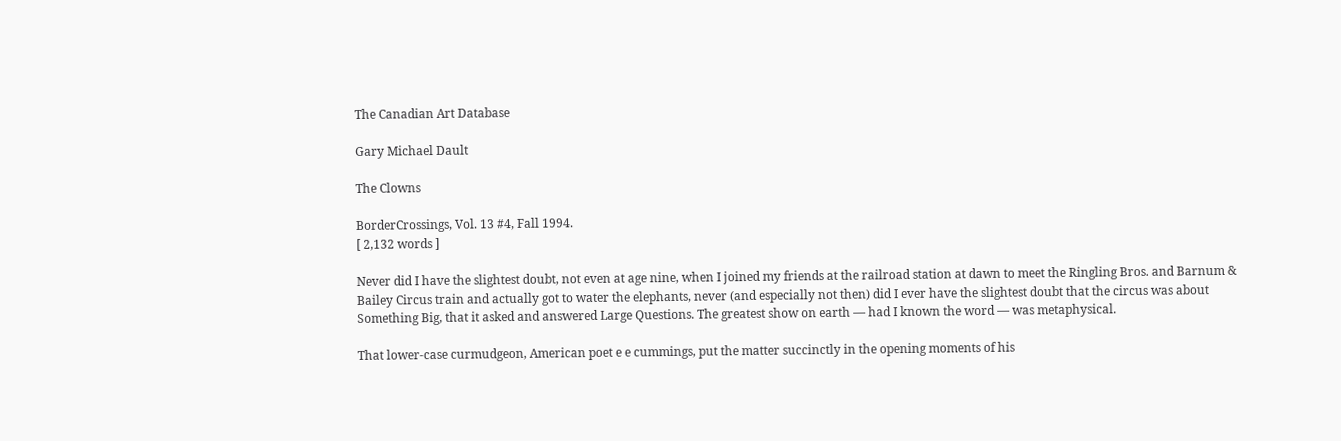The Canadian Art Database

Gary Michael Dault

The Clowns

BorderCrossings, Vol. 13 #4, Fall 1994.
[ 2,132 words ]

Never did I have the slightest doubt, not even at age nine, when I joined my friends at the railroad station at dawn to meet the Ringling Bros. and Barnum & Bailey Circus train and actually got to water the elephants, never (and especially not then) did I ever have the slightest doubt that the circus was about Something Big, that it asked and answered Large Questions. The greatest show on earth — had I known the word — was metaphysical.

That lower-case curmudgeon, American poet e e cummings, put the matter succinctly in the opening moments of his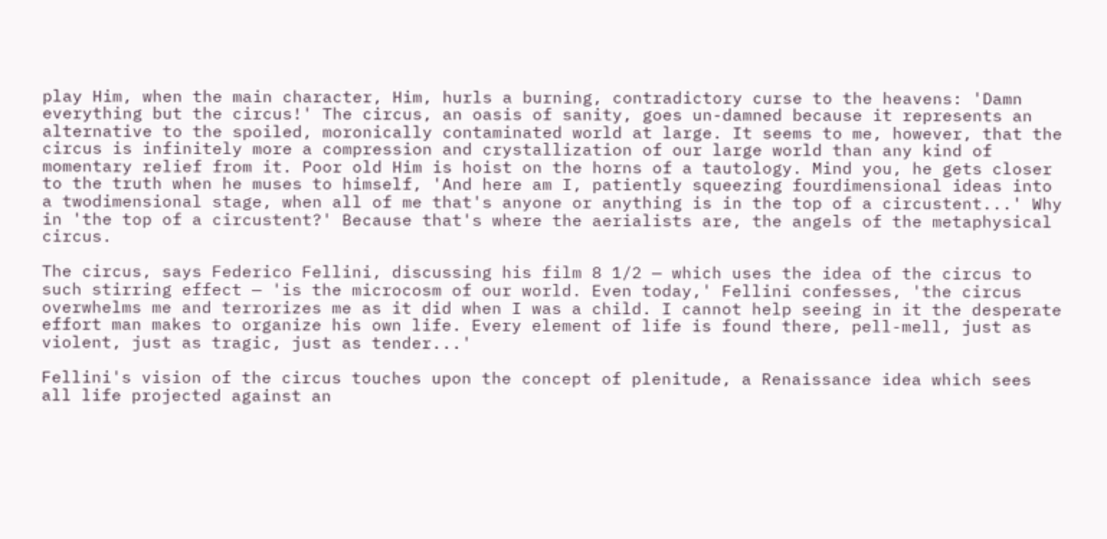play Him, when the main character, Him, hurls a burning, contradictory curse to the heavens: 'Damn everything but the circus!' The circus, an oasis of sanity, goes un-damned because it represents an alternative to the spoiled, moronically contaminated world at large. It seems to me, however, that the circus is infinitely more a compression and crystallization of our large world than any kind of momentary relief from it. Poor old Him is hoist on the horns of a tautology. Mind you, he gets closer to the truth when he muses to himself, 'And here am I, patiently squeezing fourdimensional ideas into a twodimensional stage, when all of me that's anyone or anything is in the top of a circustent...' Why in 'the top of a circustent?' Because that's where the aerialists are, the angels of the metaphysical circus.

The circus, says Federico Fellini, discussing his film 8 1/2 — which uses the idea of the circus to such stirring effect — 'is the microcosm of our world. Even today,' Fellini confesses, 'the circus overwhelms me and terrorizes me as it did when I was a child. I cannot help seeing in it the desperate effort man makes to organize his own life. Every element of life is found there, pell-mell, just as violent, just as tragic, just as tender...'

Fellini's vision of the circus touches upon the concept of plenitude, a Renaissance idea which sees all life projected against an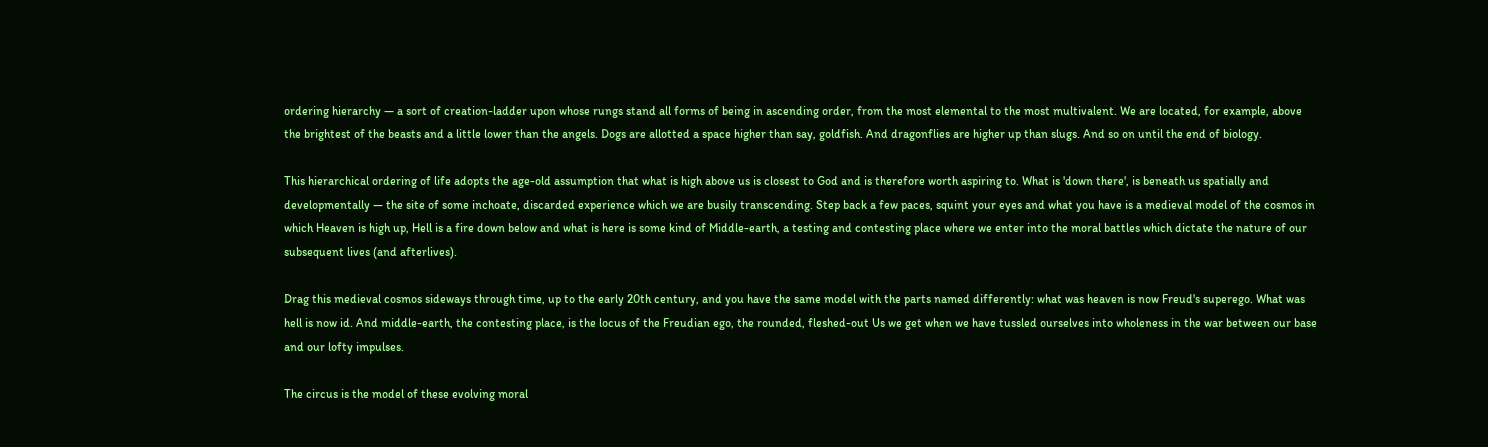ordering hierarchy — a sort of creation-ladder upon whose rungs stand all forms of being in ascending order, from the most elemental to the most multivalent. We are located, for example, above the brightest of the beasts and a little lower than the angels. Dogs are allotted a space higher than say, goldfish. And dragonflies are higher up than slugs. And so on until the end of biology.

This hierarchical ordering of life adopts the age-old assumption that what is high above us is closest to God and is therefore worth aspiring to. What is 'down there', is beneath us spatially and developmentally — the site of some inchoate, discarded experience which we are busily transcending. Step back a few paces, squint your eyes and what you have is a medieval model of the cosmos in which Heaven is high up, Hell is a fire down below and what is here is some kind of Middle-earth, a testing and contesting place where we enter into the moral battles which dictate the nature of our subsequent lives (and afterlives).

Drag this medieval cosmos sideways through time, up to the early 20th century, and you have the same model with the parts named differently: what was heaven is now Freud's superego. What was hell is now id. And middle-earth, the contesting place, is the locus of the Freudian ego, the rounded, fleshed-out Us we get when we have tussled ourselves into wholeness in the war between our base and our lofty impulses.

The circus is the model of these evolving moral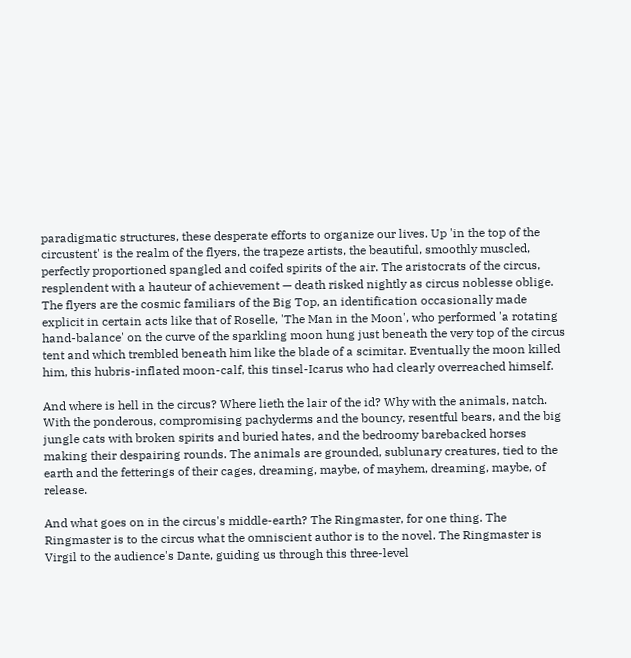paradigmatic structures, these desperate efforts to organize our lives. Up 'in the top of the circustent' is the realm of the flyers, the trapeze artists, the beautiful, smoothly muscled, perfectly proportioned spangled and coifed spirits of the air. The aristocrats of the circus, resplendent with a hauteur of achievement — death risked nightly as circus noblesse oblige. The flyers are the cosmic familiars of the Big Top, an identification occasionally made explicit in certain acts like that of Roselle, 'The Man in the Moon', who performed 'a rotating hand-balance' on the curve of the sparkling moon hung just beneath the very top of the circus tent and which trembled beneath him like the blade of a scimitar. Eventually the moon killed him, this hubris-inflated moon-calf, this tinsel-Icarus who had clearly overreached himself.

And where is hell in the circus? Where lieth the lair of the id? Why with the animals, natch. With the ponderous, compromising pachyderms and the bouncy, resentful bears, and the big jungle cats with broken spirits and buried hates, and the bedroomy barebacked horses making their despairing rounds. The animals are grounded, sublunary creatures, tied to the earth and the fetterings of their cages, dreaming, maybe, of mayhem, dreaming, maybe, of release.

And what goes on in the circus's middle-earth? The Ringmaster, for one thing. The Ringmaster is to the circus what the omniscient author is to the novel. The Ringmaster is Virgil to the audience's Dante, guiding us through this three-level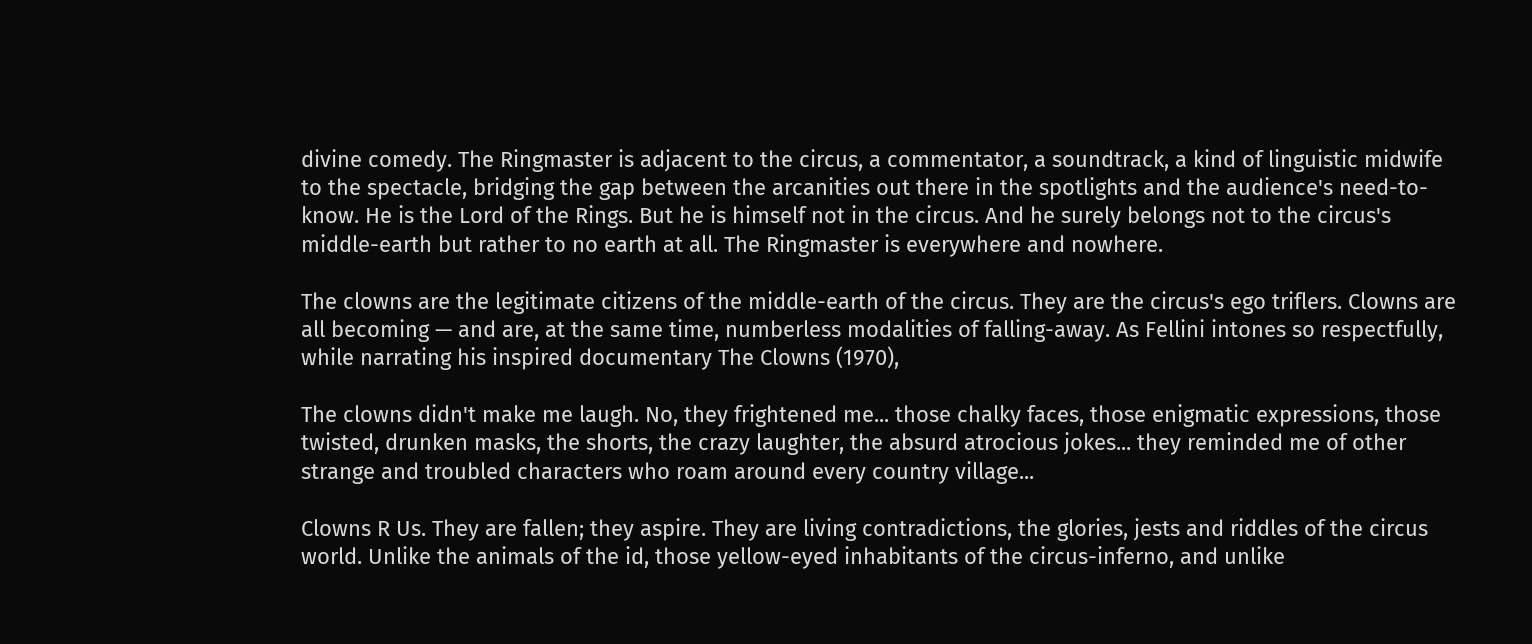divine comedy. The Ringmaster is adjacent to the circus, a commentator, a soundtrack, a kind of linguistic midwife to the spectacle, bridging the gap between the arcanities out there in the spotlights and the audience's need-to-know. He is the Lord of the Rings. But he is himself not in the circus. And he surely belongs not to the circus's middle-earth but rather to no earth at all. The Ringmaster is everywhere and nowhere.

The clowns are the legitimate citizens of the middle-earth of the circus. They are the circus's ego triflers. Clowns are all becoming — and are, at the same time, numberless modalities of falling-away. As Fellini intones so respectfully, while narrating his inspired documentary The Clowns (1970),

The clowns didn't make me laugh. No, they frightened me... those chalky faces, those enigmatic expressions, those twisted, drunken masks, the shorts, the crazy laughter, the absurd atrocious jokes... they reminded me of other strange and troubled characters who roam around every country village...

Clowns R Us. They are fallen; they aspire. They are living contradictions, the glories, jests and riddles of the circus world. Unlike the animals of the id, those yellow-eyed inhabitants of the circus-inferno, and unlike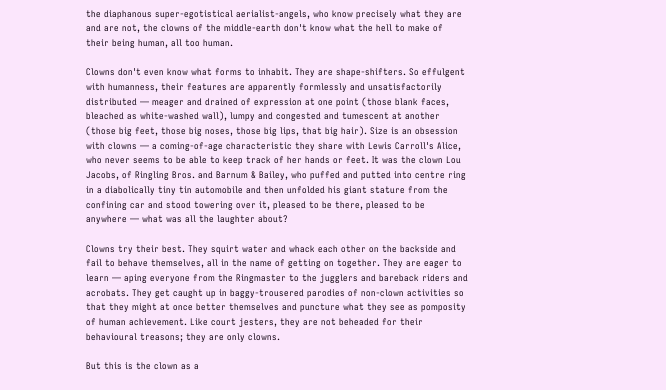the diaphanous super-egotistical aerialist-angels, who know precisely what they are and are not, the clowns of the middle-earth don't know what the hell to make of their being human, all too human.

Clowns don't even know what forms to inhabit. They are shape-shifters. So effulgent with humanness, their features are apparently formlessly and unsatisfactorily distributed — meager and drained of expression at one point (those blank faces, bleached as white-washed wall), lumpy and congested and tumescent at another (those big feet, those big noses, those big lips, that big hair). Size is an obsession with clowns — a coming-of-age characteristic they share with Lewis Carroll's Alice, who never seems to be able to keep track of her hands or feet. It was the clown Lou Jacobs, of Ringling Bros. and Barnum & Bailey, who puffed and putted into centre ring in a diabolically tiny tin automobile and then unfolded his giant stature from the confining car and stood towering over it, pleased to be there, pleased to be anywhere — what was all the laughter about?

Clowns try their best. They squirt water and whack each other on the backside and fail to behave themselves, all in the name of getting on together. They are eager to learn — aping everyone from the Ringmaster to the jugglers and bareback riders and acrobats. They get caught up in baggy-trousered parodies of non-clown activities so that they might at once better themselves and puncture what they see as pomposity of human achievement. Like court jesters, they are not beheaded for their behavioural treasons; they are only clowns.

But this is the clown as a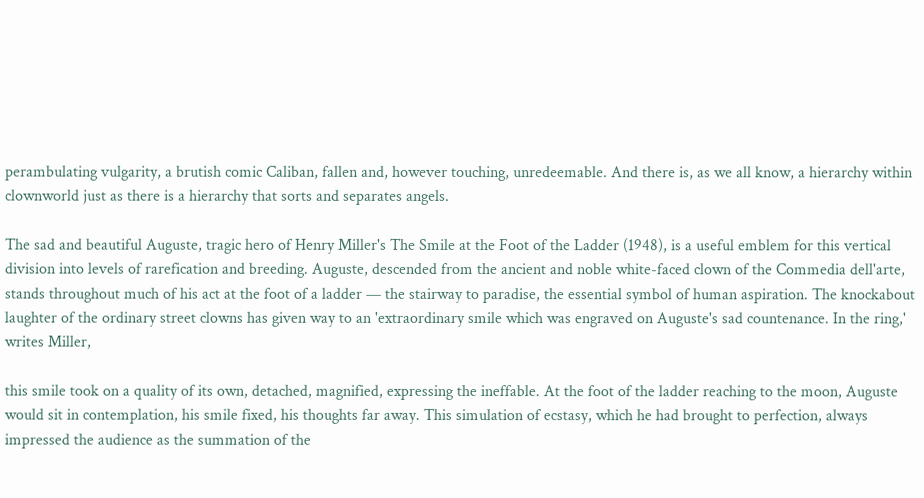perambulating vulgarity, a brutish comic Caliban, fallen and, however touching, unredeemable. And there is, as we all know, a hierarchy within clownworld just as there is a hierarchy that sorts and separates angels.

The sad and beautiful Auguste, tragic hero of Henry Miller's The Smile at the Foot of the Ladder (1948), is a useful emblem for this vertical division into levels of rarefication and breeding. Auguste, descended from the ancient and noble white-faced clown of the Commedia dell'arte, stands throughout much of his act at the foot of a ladder — the stairway to paradise, the essential symbol of human aspiration. The knockabout laughter of the ordinary street clowns has given way to an 'extraordinary smile which was engraved on Auguste's sad countenance. In the ring,' writes Miller,

this smile took on a quality of its own, detached, magnified, expressing the ineffable. At the foot of the ladder reaching to the moon, Auguste would sit in contemplation, his smile fixed, his thoughts far away. This simulation of ecstasy, which he had brought to perfection, always impressed the audience as the summation of the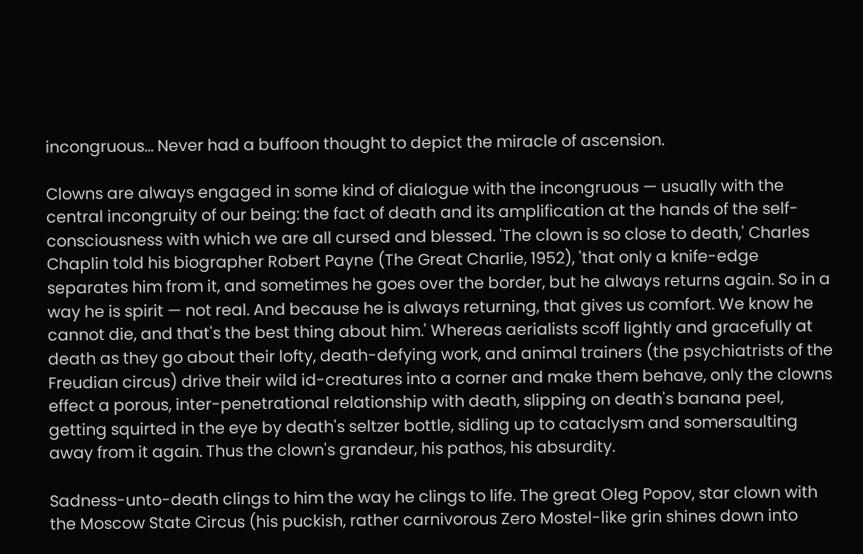incongruous... Never had a buffoon thought to depict the miracle of ascension.

Clowns are always engaged in some kind of dialogue with the incongruous — usually with the central incongruity of our being: the fact of death and its amplification at the hands of the self-consciousness with which we are all cursed and blessed. 'The clown is so close to death,' Charles Chaplin told his biographer Robert Payne (The Great Charlie, 1952), 'that only a knife-edge separates him from it, and sometimes he goes over the border, but he always returns again. So in a way he is spirit — not real. And because he is always returning, that gives us comfort. We know he cannot die, and that's the best thing about him.' Whereas aerialists scoff lightly and gracefully at death as they go about their lofty, death-defying work, and animal trainers (the psychiatrists of the Freudian circus) drive their wild id-creatures into a corner and make them behave, only the clowns effect a porous, inter-penetrational relationship with death, slipping on death's banana peel, getting squirted in the eye by death's seltzer bottle, sidling up to cataclysm and somersaulting away from it again. Thus the clown's grandeur, his pathos, his absurdity.

Sadness-unto-death clings to him the way he clings to life. The great Oleg Popov, star clown with the Moscow State Circus (his puckish, rather carnivorous Zero Mostel-like grin shines down into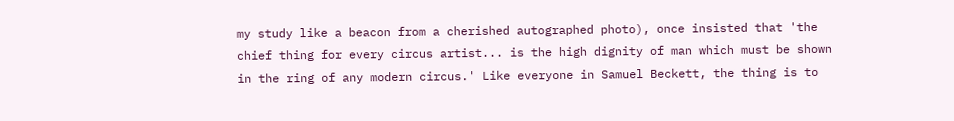my study like a beacon from a cherished autographed photo), once insisted that 'the chief thing for every circus artist... is the high dignity of man which must be shown in the ring of any modern circus.' Like everyone in Samuel Beckett, the thing is to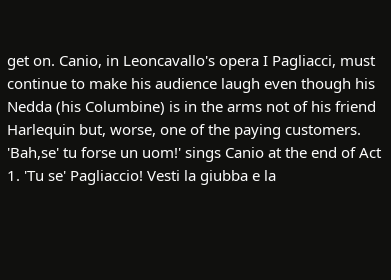get on. Canio, in Leoncavallo's opera I Pagliacci, must continue to make his audience laugh even though his Nedda (his Columbine) is in the arms not of his friend Harlequin but, worse, one of the paying customers. 'Bah,se' tu forse un uom!' sings Canio at the end of Act 1. 'Tu se' Pagliaccio! Vesti la giubba e la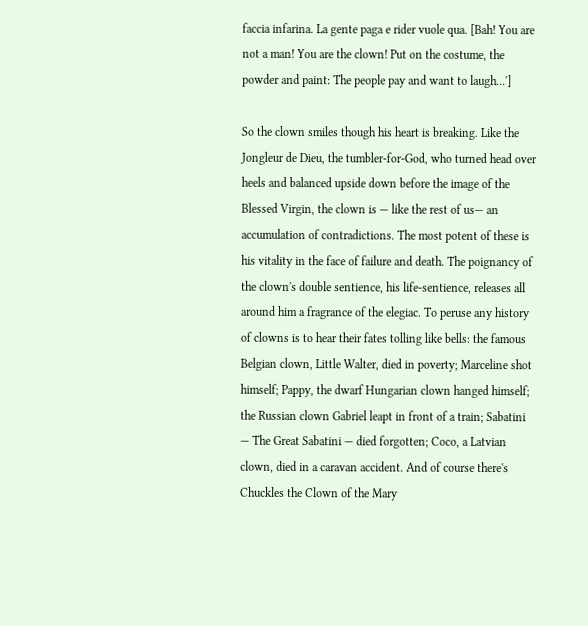faccia infarina. La gente paga e rider vuole qua. [Bah! You are not a man! You are the clown! Put on the costume, the powder and paint: The people pay and want to laugh...']

So the clown smiles though his heart is breaking. Like the Jongleur de Dieu, the tumbler-for-God, who turned head over heels and balanced upside down before the image of the Blessed Virgin, the clown is — like the rest of us— an accumulation of contradictions. The most potent of these is his vitality in the face of failure and death. The poignancy of the clown's double sentience, his life-sentience, releases all around him a fragrance of the elegiac. To peruse any history of clowns is to hear their fates tolling like bells: the famous Belgian clown, Little Walter, died in poverty; Marceline shot himself; Pappy, the dwarf Hungarian clown hanged himself; the Russian clown Gabriel leapt in front of a train; Sabatini — The Great Sabatini — died forgotten; Coco, a Latvian clown, died in a caravan accident. And of course there's Chuckles the Clown of the Mary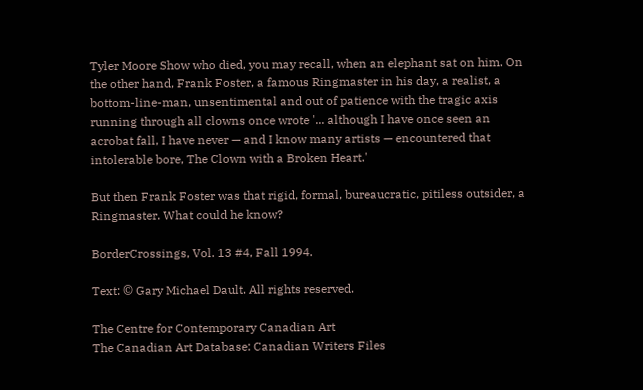Tyler Moore Show who died, you may recall, when an elephant sat on him. On the other hand, Frank Foster, a famous Ringmaster in his day, a realist, a bottom-line-man, unsentimental and out of patience with the tragic axis running through all clowns once wrote '... although I have once seen an acrobat fall, I have never — and I know many artists — encountered that intolerable bore, The Clown with a Broken Heart.'

But then Frank Foster was that rigid, formal, bureaucratic, pitiless outsider, a Ringmaster. What could he know?

BorderCrossings, Vol. 13 #4, Fall 1994.

Text: © Gary Michael Dault. All rights reserved.

The Centre for Contemporary Canadian Art
The Canadian Art Database: Canadian Writers Files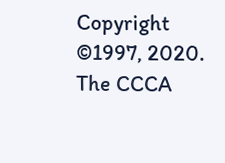Copyright ©1997, 2020. The CCCA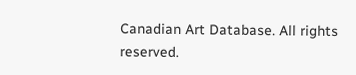Canadian Art Database. All rights reserved.